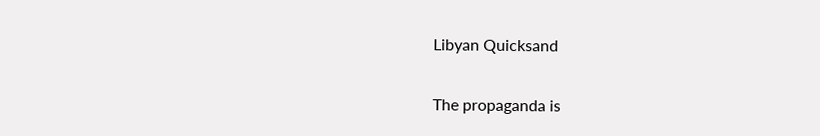Libyan Quicksand

The propaganda is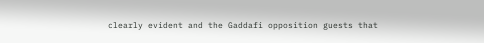clearly evident and the Gaddafi opposition guests that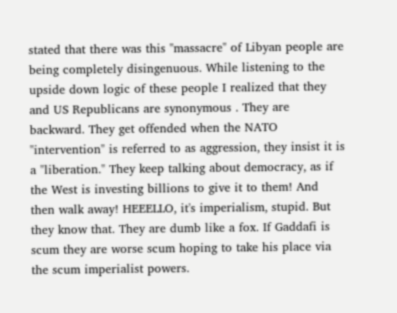stated that there was this "massacre" of Libyan people are being completely disingenuous. While listening to the upside down logic of these people I realized that they and US Republicans are synonymous . They are backward. They get offended when the NATO "intervention" is referred to as aggression, they insist it is a "liberation." They keep talking about democracy, as if the West is investing billions to give it to them! And then walk away! HEEELLO, it's imperialism, stupid. But they know that. They are dumb like a fox. If Gaddafi is scum they are worse scum hoping to take his place via the scum imperialist powers.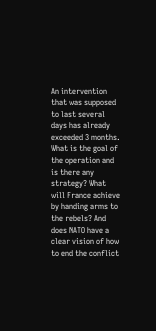An intervention that was supposed to last several days has already exceeded 3 months. What is the goal of the operation and is there any strategy? What will France achieve by handing arms to the rebels? And does NATO have a clear vision of how to end the conflict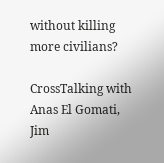without killing more civilians?

CrossTalking with Anas El Gomati, Jim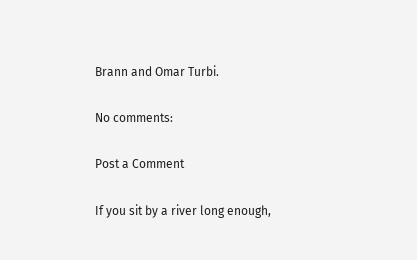Brann and Omar Turbi.

No comments:

Post a Comment

If you sit by a river long enough,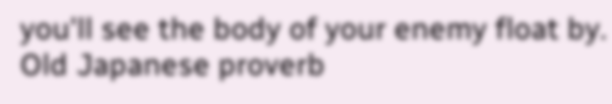you'll see the body of your enemy float by.
Old Japanese proverb